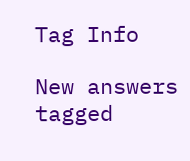Tag Info

New answers tagged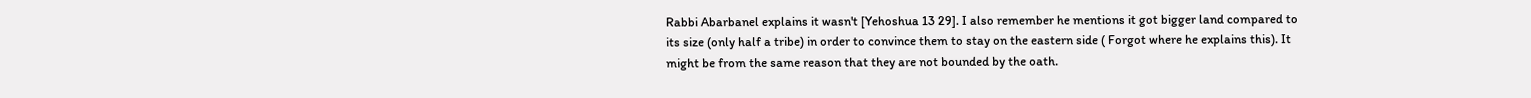Rabbi Abarbanel explains it wasn't [Yehoshua 13 29]. I also remember he mentions it got bigger land compared to its size (only half a tribe) in order to convince them to stay on the eastern side ( Forgot where he explains this). It might be from the same reason that they are not bounded by the oath.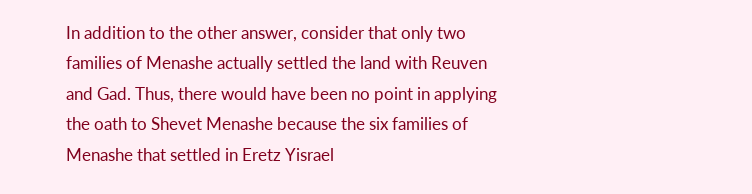In addition to the other answer, consider that only two families of Menashe actually settled the land with Reuven and Gad. Thus, there would have been no point in applying the oath to Shevet Menashe because the six families of Menashe that settled in Eretz Yisrael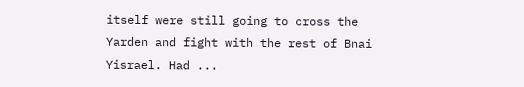itself were still going to cross the Yarden and fight with the rest of Bnai Yisrael. Had ...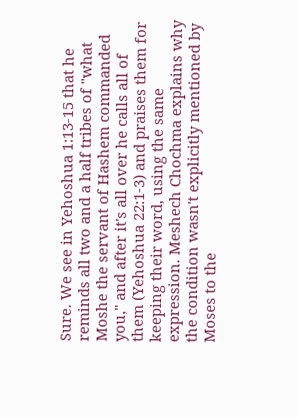Sure. We see in Yehoshua 1:13-15 that he reminds all two and a half tribes of "what Moshe the servant of Hashem commanded you," and after it's all over he calls all of them (Yehoshua 22:1-3) and praises them for keeping their word, using the same expression. Meshech Chochma explains why the condition wasn't explicitly mentioned by Moses to the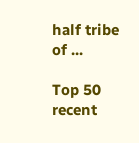half tribe of ...

Top 50 recent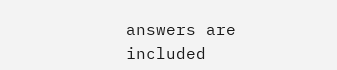answers are included